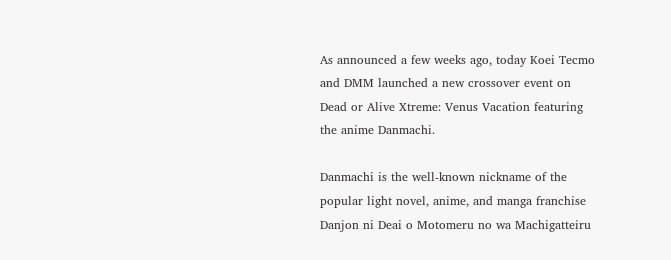As announced a few weeks ago, today Koei Tecmo and DMM launched a new crossover event on Dead or Alive Xtreme: Venus Vacation featuring the anime Danmachi.

Danmachi is the well-known nickname of the popular light novel, anime, and manga franchise Danjon ni Deai o Motomeru no wa Machigatteiru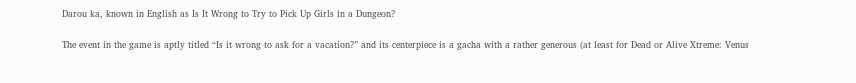Darou ka, known in English as Is It Wrong to Try to Pick Up Girls in a Dungeon?

The event in the game is aptly titled “Is it wrong to ask for a vacation?” and its centerpiece is a gacha with a rather generous (at least for Dead or Alive Xtreme: Venus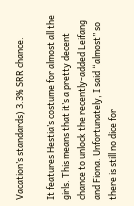Vacation’s standards) 3.3% SRR chance.

It features Hestia’s costume for almost all the girls. This means that it’s a pretty decent chance to unlock the recently-added Leifang and Fiona. Unfortunately, I said “almost” so there is still no dice for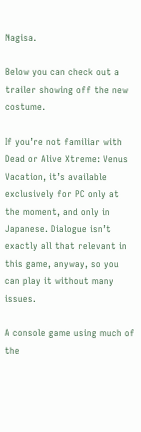Nagisa.

Below you can check out a trailer showing off the new costume.

If you’re not familiar with Dead or Alive Xtreme: Venus Vacation, it’s available exclusively for PC only at the moment, and only in Japanese. Dialogue isn’t exactly all that relevant in this game, anyway, so you can play it without many issues.

A console game using much of the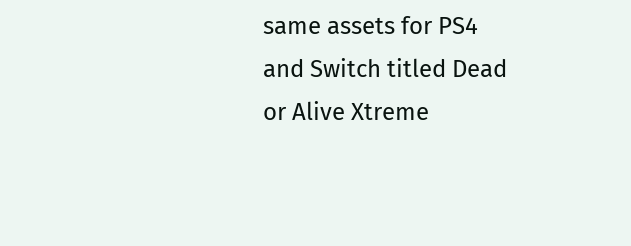same assets for PS4 and Switch titled Dead or Alive Xtreme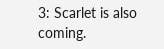3: Scarlet is also coming.